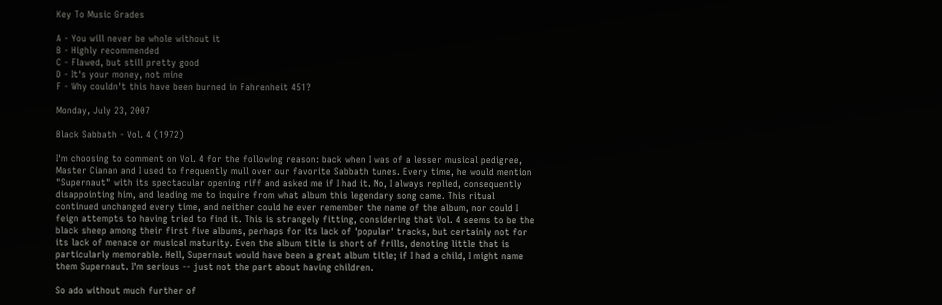Key To Music Grades

A - You will never be whole without it
B - Highly recommended
C - Flawed, but still pretty good
D - It's your money, not mine
F - Why couldn't this have been burned in Fahrenheit 451?

Monday, July 23, 2007

Black Sabbath - Vol. 4 (1972)

I'm choosing to comment on Vol. 4 for the following reason: back when I was of a lesser musical pedigree, Master Cianan and I used to frequently mull over our favorite Sabbath tunes. Every time, he would mention "Supernaut" with its spectacular opening riff and asked me if I had it. No, I always replied, consequently disappointing him, and leading me to inquire from what album this legendary song came. This ritual continued unchanged every time, and neither could he ever remember the name of the album, nor could I feign attempts to having tried to find it. This is strangely fitting, considering that Vol. 4 seems to be the black sheep among their first five albums, perhaps for its lack of 'popular' tracks, but certainly not for its lack of menace or musical maturity. Even the album title is short of frills, denoting little that is particularly memorable. Hell, Supernaut would have been a great album title; if I had a child, I might name them Supernaut. I'm serious -- just not the part about having children.

So ado without much further of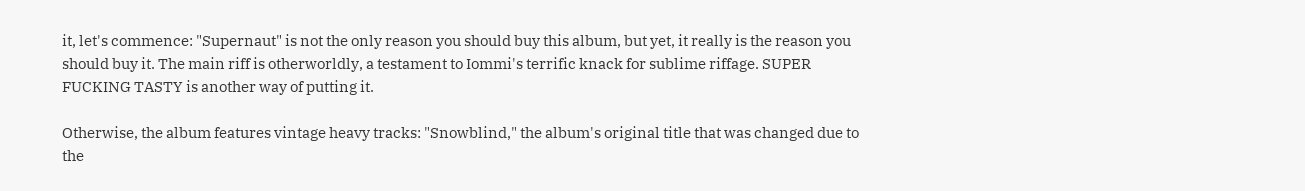it, let's commence: "Supernaut" is not the only reason you should buy this album, but yet, it really is the reason you should buy it. The main riff is otherworldly, a testament to Iommi's terrific knack for sublime riffage. SUPER FUCKING TASTY is another way of putting it.

Otherwise, the album features vintage heavy tracks: "Snowblind," the album's original title that was changed due to the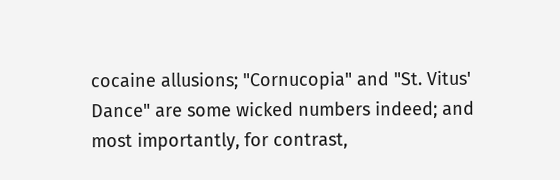cocaine allusions; "Cornucopia" and "St. Vitus' Dance" are some wicked numbers indeed; and most importantly, for contrast,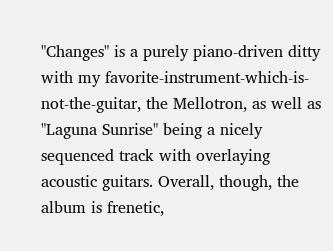"Changes" is a purely piano-driven ditty with my favorite-instrument-which-is-not-the-guitar, the Mellotron, as well as "Laguna Sunrise" being a nicely sequenced track with overlaying acoustic guitars. Overall, though, the album is frenetic,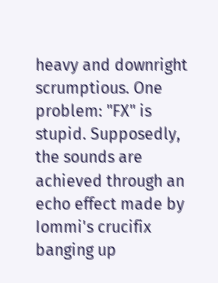heavy and downright scrumptious. One problem: "FX" is stupid. Supposedly, the sounds are achieved through an echo effect made by Iommi's crucifix banging up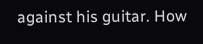against his guitar. How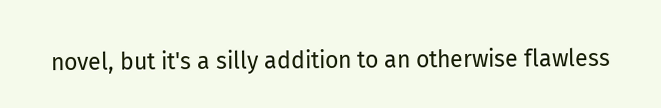novel, but it's a silly addition to an otherwise flawless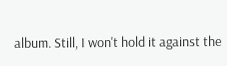album. Still, I won't hold it against the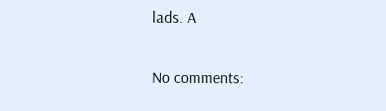lads. A

No comments: